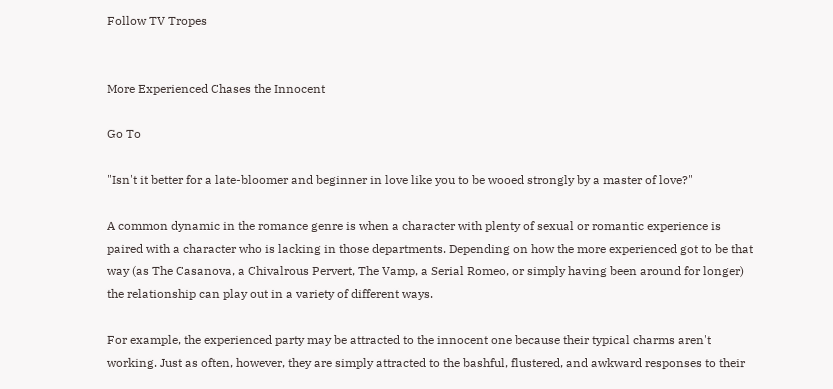Follow TV Tropes


More Experienced Chases the Innocent

Go To

"Isn't it better for a late-bloomer and beginner in love like you to be wooed strongly by a master of love?"

A common dynamic in the romance genre is when a character with plenty of sexual or romantic experience is paired with a character who is lacking in those departments. Depending on how the more experienced got to be that way (as The Casanova, a Chivalrous Pervert, The Vamp, a Serial Romeo, or simply having been around for longer) the relationship can play out in a variety of different ways.

For example, the experienced party may be attracted to the innocent one because their typical charms aren't working. Just as often, however, they are simply attracted to the bashful, flustered, and awkward responses to their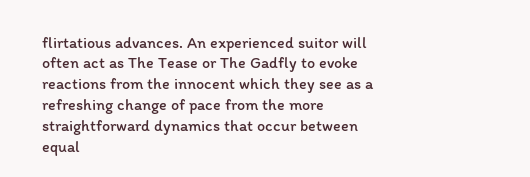flirtatious advances. An experienced suitor will often act as The Tease or The Gadfly to evoke reactions from the innocent which they see as a refreshing change of pace from the more straightforward dynamics that occur between equal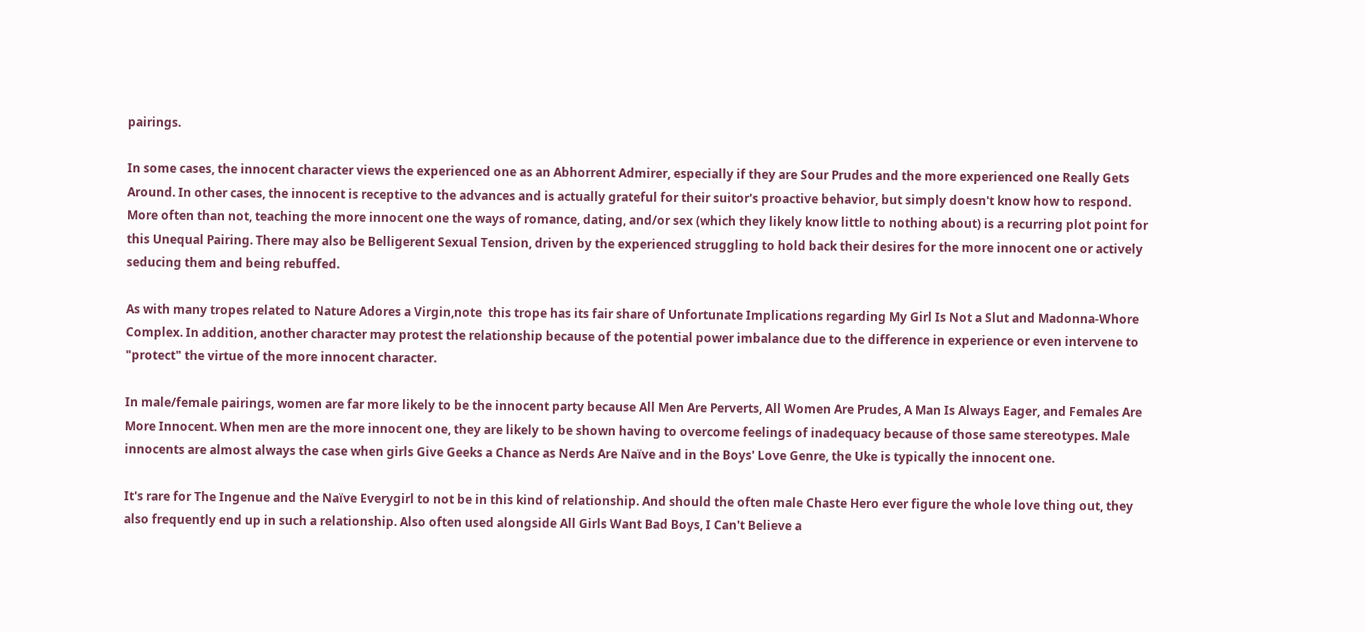pairings.

In some cases, the innocent character views the experienced one as an Abhorrent Admirer, especially if they are Sour Prudes and the more experienced one Really Gets Around. In other cases, the innocent is receptive to the advances and is actually grateful for their suitor's proactive behavior, but simply doesn't know how to respond. More often than not, teaching the more innocent one the ways of romance, dating, and/or sex (which they likely know little to nothing about) is a recurring plot point for this Unequal Pairing. There may also be Belligerent Sexual Tension, driven by the experienced struggling to hold back their desires for the more innocent one or actively seducing them and being rebuffed.

As with many tropes related to Nature Adores a Virgin,note  this trope has its fair share of Unfortunate Implications regarding My Girl Is Not a Slut and Madonna-Whore Complex. In addition, another character may protest the relationship because of the potential power imbalance due to the difference in experience or even intervene to "protect" the virtue of the more innocent character.

In male/female pairings, women are far more likely to be the innocent party because All Men Are Perverts, All Women Are Prudes, A Man Is Always Eager, and Females Are More Innocent. When men are the more innocent one, they are likely to be shown having to overcome feelings of inadequacy because of those same stereotypes. Male innocents are almost always the case when girls Give Geeks a Chance as Nerds Are Naïve and in the Boys' Love Genre, the Uke is typically the innocent one.

It's rare for The Ingenue and the Naïve Everygirl to not be in this kind of relationship. And should the often male Chaste Hero ever figure the whole love thing out, they also frequently end up in such a relationship. Also often used alongside All Girls Want Bad Boys, I Can't Believe a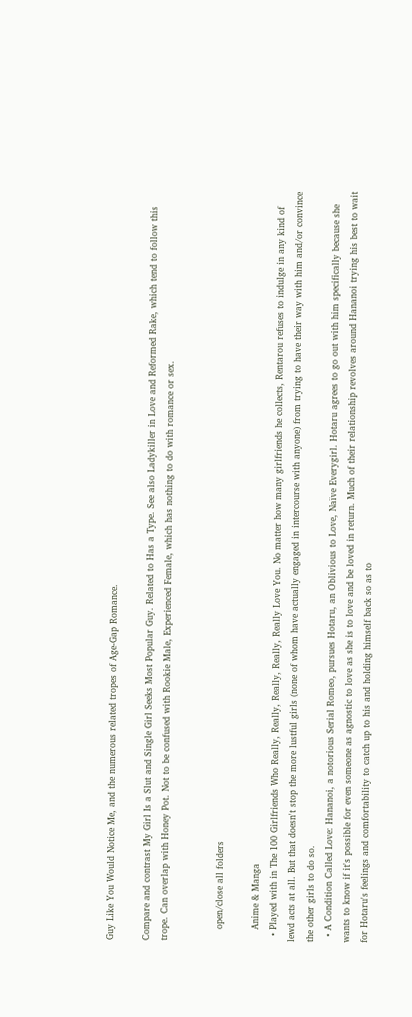Guy Like You Would Notice Me, and the numerous related tropes of Age-Gap Romance.

Compare and contrast My Girl Is a Slut and Single Girl Seeks Most Popular Guy. Related to Has a Type. See also Ladykiller in Love and Reformed Rake, which tend to follow this trope. Can overlap with Honey Pot. Not to be confused with Rookie Male, Experienced Female, which has nothing to do with romance or sex.


    open/close all folders

    Anime & Manga
  • Played with in The 100 Girlfriends Who Really, Really, Really, Really, Really Love You. No matter how many girlfriends he collects, Rentarou refuses to indulge in any kind of lewd acts at all. But that doesn't stop the more lustful girls (none of whom have actually engaged in intercourse with anyone) from trying to have their way with him and/or convince the other girls to do so.
  • A Condition Called Love: Hananoi, a notorious Serial Romeo, pursues Hotaru, an Oblivious to Love, Naïve Everygirl. Hotaru agrees to go out with him specifically because she wants to know if it's possible for even someone as agnostic to love as she is to love and be loved in return. Much of their relationship revolves around Hananoi trying his best to wait for Hotaru's feelings and comfortability to catch up to his and holding himself back so as to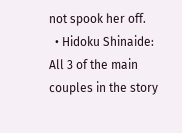not spook her off.
  • Hidoku Shinaide: All 3 of the main couples in the story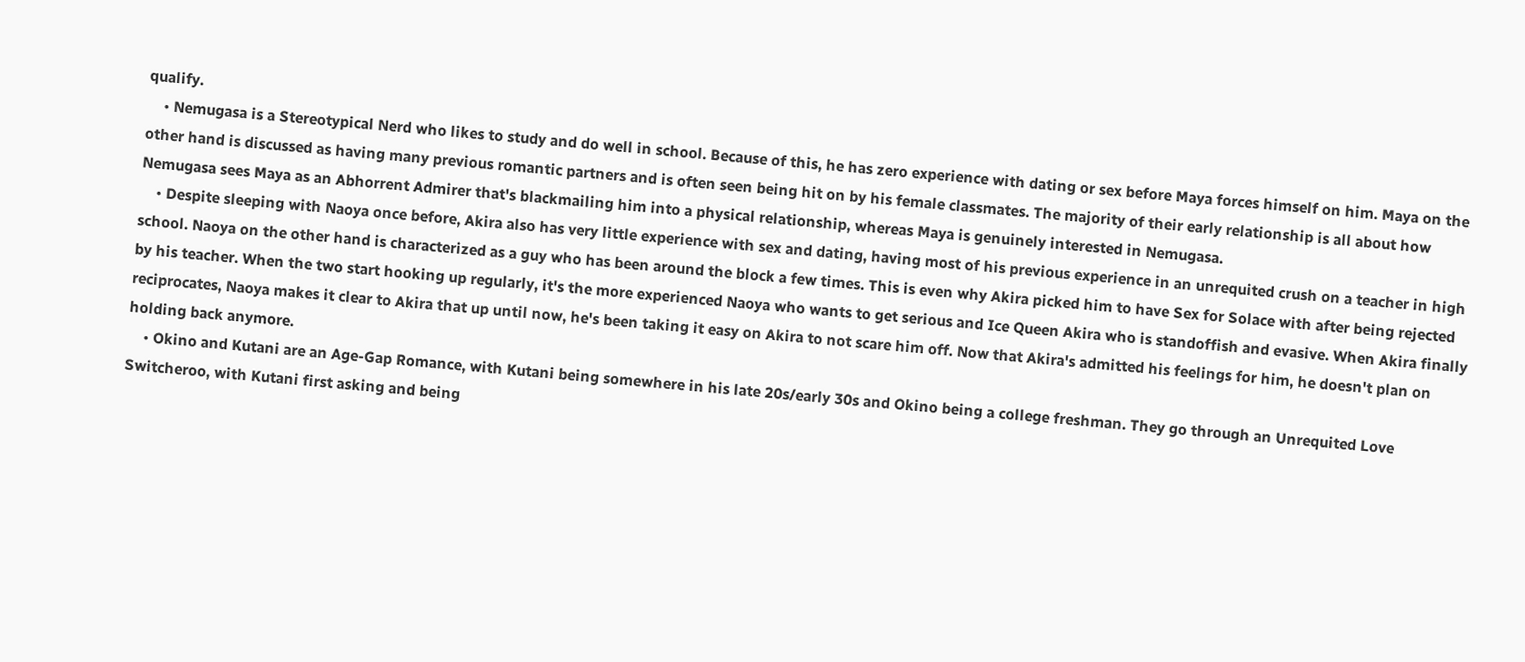qualify.
    • Nemugasa is a Stereotypical Nerd who likes to study and do well in school. Because of this, he has zero experience with dating or sex before Maya forces himself on him. Maya on the other hand is discussed as having many previous romantic partners and is often seen being hit on by his female classmates. The majority of their early relationship is all about how Nemugasa sees Maya as an Abhorrent Admirer that's blackmailing him into a physical relationship, whereas Maya is genuinely interested in Nemugasa.
    • Despite sleeping with Naoya once before, Akira also has very little experience with sex and dating, having most of his previous experience in an unrequited crush on a teacher in high school. Naoya on the other hand is characterized as a guy who has been around the block a few times. This is even why Akira picked him to have Sex for Solace with after being rejected by his teacher. When the two start hooking up regularly, it's the more experienced Naoya who wants to get serious and Ice Queen Akira who is standoffish and evasive. When Akira finally reciprocates, Naoya makes it clear to Akira that up until now, he's been taking it easy on Akira to not scare him off. Now that Akira's admitted his feelings for him, he doesn't plan on holding back anymore.
    • Okino and Kutani are an Age-Gap Romance, with Kutani being somewhere in his late 20s/early 30s and Okino being a college freshman. They go through an Unrequited Love Switcheroo, with Kutani first asking and being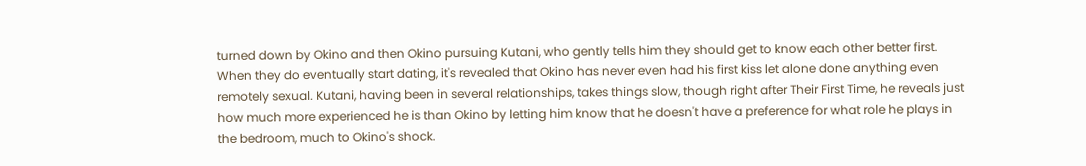turned down by Okino and then Okino pursuing Kutani, who gently tells him they should get to know each other better first. When they do eventually start dating, it's revealed that Okino has never even had his first kiss let alone done anything even remotely sexual. Kutani, having been in several relationships, takes things slow, though right after Their First Time, he reveals just how much more experienced he is than Okino by letting him know that he doesn't have a preference for what role he plays in the bedroom, much to Okino's shock.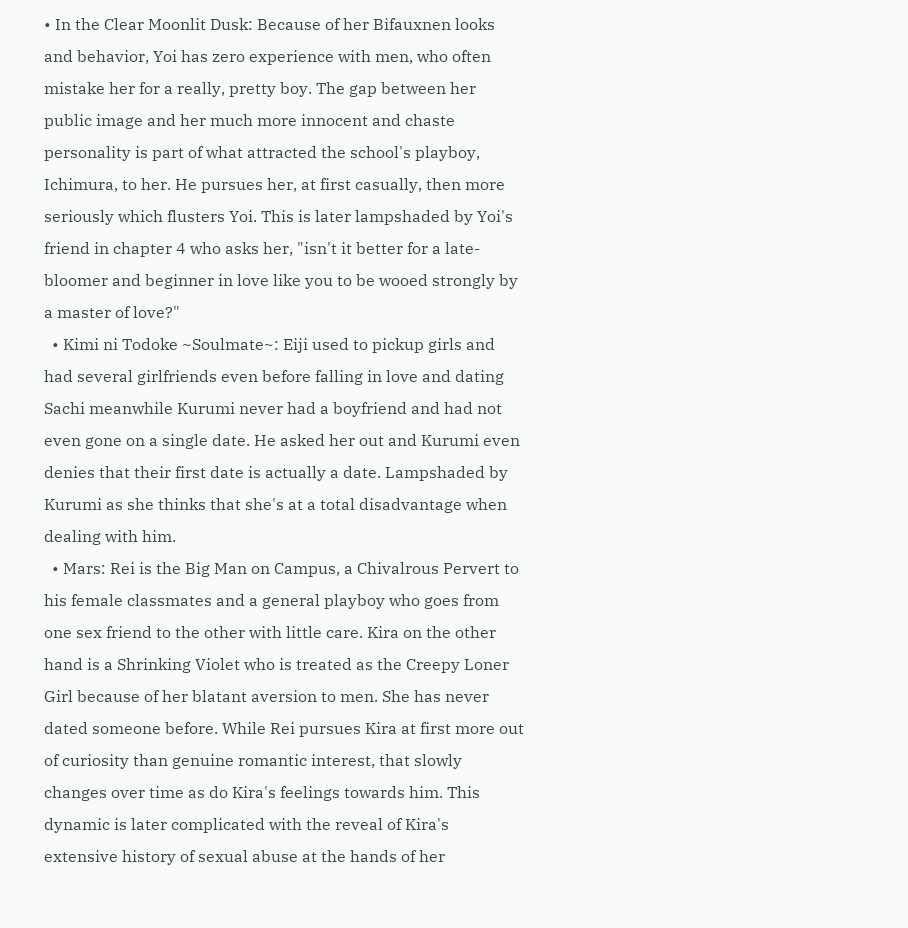• In the Clear Moonlit Dusk: Because of her Bifauxnen looks and behavior, Yoi has zero experience with men, who often mistake her for a really, pretty boy. The gap between her public image and her much more innocent and chaste personality is part of what attracted the school's playboy, Ichimura, to her. He pursues her, at first casually, then more seriously which flusters Yoi. This is later lampshaded by Yoi's friend in chapter 4 who asks her, "isn't it better for a late-bloomer and beginner in love like you to be wooed strongly by a master of love?"
  • Kimi ni Todoke ~Soulmate~: Eiji used to pickup girls and had several girlfriends even before falling in love and dating Sachi meanwhile Kurumi never had a boyfriend and had not even gone on a single date. He asked her out and Kurumi even denies that their first date is actually a date. Lampshaded by Kurumi as she thinks that she's at a total disadvantage when dealing with him.
  • Mars: Rei is the Big Man on Campus, a Chivalrous Pervert to his female classmates and a general playboy who goes from one sex friend to the other with little care. Kira on the other hand is a Shrinking Violet who is treated as the Creepy Loner Girl because of her blatant aversion to men. She has never dated someone before. While Rei pursues Kira at first more out of curiosity than genuine romantic interest, that slowly changes over time as do Kira's feelings towards him. This dynamic is later complicated with the reveal of Kira's extensive history of sexual abuse at the hands of her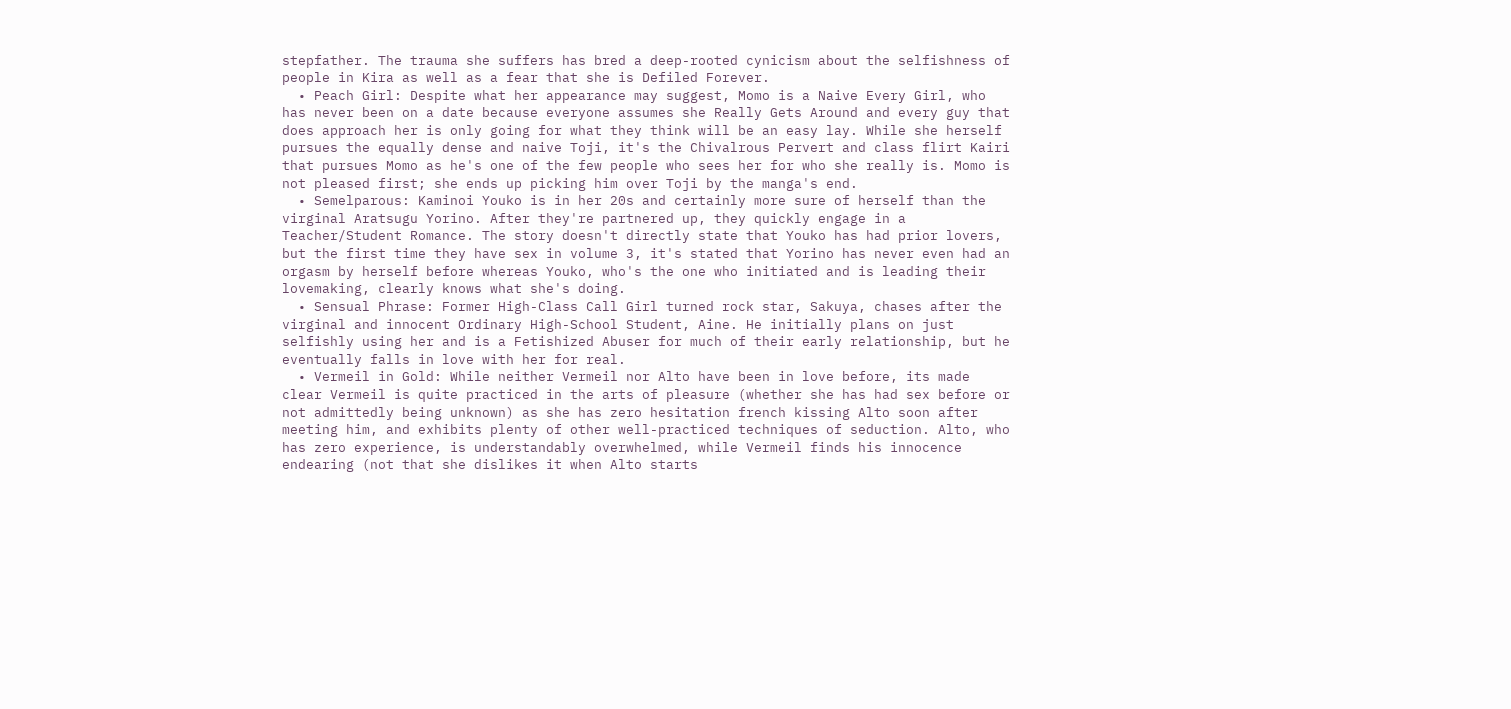stepfather. The trauma she suffers has bred a deep-rooted cynicism about the selfishness of people in Kira as well as a fear that she is Defiled Forever.
  • Peach Girl: Despite what her appearance may suggest, Momo is a Naive Every Girl, who has never been on a date because everyone assumes she Really Gets Around and every guy that does approach her is only going for what they think will be an easy lay. While she herself pursues the equally dense and naive Toji, it's the Chivalrous Pervert and class flirt Kairi that pursues Momo as he's one of the few people who sees her for who she really is. Momo is not pleased first; she ends up picking him over Toji by the manga's end.
  • Semelparous: Kaminoi Youko is in her 20s and certainly more sure of herself than the virginal Aratsugu Yorino. After they're partnered up, they quickly engage in a Teacher/Student Romance. The story doesn't directly state that Youko has had prior lovers, but the first time they have sex in volume 3, it's stated that Yorino has never even had an orgasm by herself before whereas Youko, who's the one who initiated and is leading their lovemaking, clearly knows what she's doing.
  • Sensual Phrase: Former High-Class Call Girl turned rock star, Sakuya, chases after the virginal and innocent Ordinary High-School Student, Aine. He initially plans on just selfishly using her and is a Fetishized Abuser for much of their early relationship, but he eventually falls in love with her for real.
  • Vermeil in Gold: While neither Vermeil nor Alto have been in love before, its made clear Vermeil is quite practiced in the arts of pleasure (whether she has had sex before or not admittedly being unknown) as she has zero hesitation french kissing Alto soon after meeting him, and exhibits plenty of other well-practiced techniques of seduction. Alto, who has zero experience, is understandably overwhelmed, while Vermeil finds his innocence endearing (not that she dislikes it when Alto starts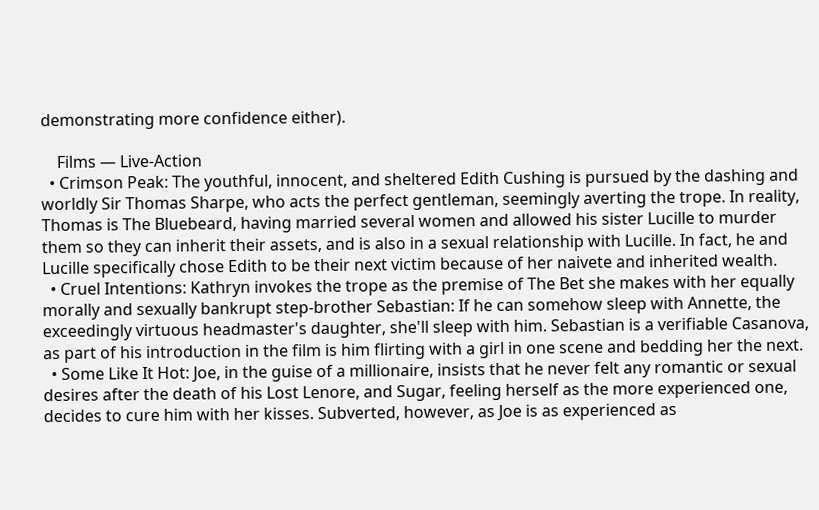demonstrating more confidence either).

    Films — Live-Action
  • Crimson Peak: The youthful, innocent, and sheltered Edith Cushing is pursued by the dashing and worldly Sir Thomas Sharpe, who acts the perfect gentleman, seemingly averting the trope. In reality, Thomas is The Bluebeard, having married several women and allowed his sister Lucille to murder them so they can inherit their assets, and is also in a sexual relationship with Lucille. In fact, he and Lucille specifically chose Edith to be their next victim because of her naivete and inherited wealth.
  • Cruel Intentions: Kathryn invokes the trope as the premise of The Bet she makes with her equally morally and sexually bankrupt step-brother Sebastian: If he can somehow sleep with Annette, the exceedingly virtuous headmaster's daughter, she'll sleep with him. Sebastian is a verifiable Casanova, as part of his introduction in the film is him flirting with a girl in one scene and bedding her the next.
  • Some Like It Hot: Joe, in the guise of a millionaire, insists that he never felt any romantic or sexual desires after the death of his Lost Lenore, and Sugar, feeling herself as the more experienced one, decides to cure him with her kisses. Subverted, however, as Joe is as experienced as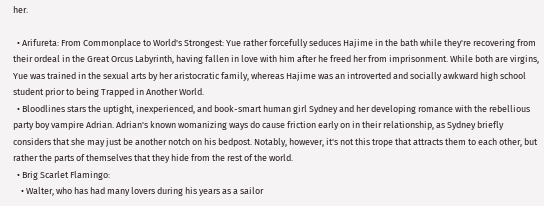her.

  • Arifureta: From Commonplace to World's Strongest: Yue rather forcefully seduces Hajime in the bath while they're recovering from their ordeal in the Great Orcus Labyrinth, having fallen in love with him after he freed her from imprisonment. While both are virgins, Yue was trained in the sexual arts by her aristocratic family, whereas Hajime was an introverted and socially awkward high school student prior to being Trapped in Another World.
  • Bloodlines stars the uptight, inexperienced, and book-smart human girl Sydney and her developing romance with the rebellious party boy vampire Adrian. Adrian's known womanizing ways do cause friction early on in their relationship, as Sydney briefly considers that she may just be another notch on his bedpost. Notably, however, it's not this trope that attracts them to each other, but rather the parts of themselves that they hide from the rest of the world.
  • Brig Scarlet Flamingo:
    • Walter, who has had many lovers during his years as a sailor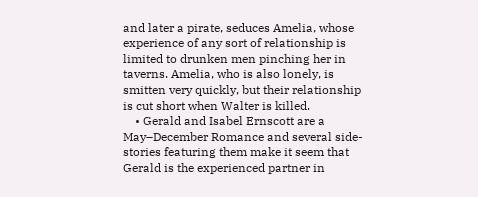and later a pirate, seduces Amelia, whose experience of any sort of relationship is limited to drunken men pinching her in taverns. Amelia, who is also lonely, is smitten very quickly, but their relationship is cut short when Walter is killed.
    • Gerald and Isabel Ernscott are a May–December Romance and several side-stories featuring them make it seem that Gerald is the experienced partner in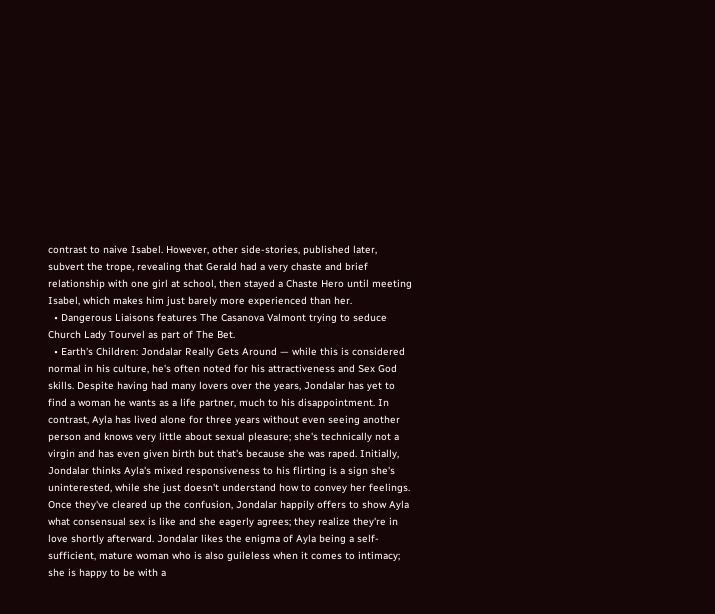contrast to naive Isabel. However, other side-stories, published later, subvert the trope, revealing that Gerald had a very chaste and brief relationship with one girl at school, then stayed a Chaste Hero until meeting Isabel, which makes him just barely more experienced than her.
  • Dangerous Liaisons features The Casanova Valmont trying to seduce Church Lady Tourvel as part of The Bet.
  • Earth's Children: Jondalar Really Gets Around — while this is considered normal in his culture, he's often noted for his attractiveness and Sex God skills. Despite having had many lovers over the years, Jondalar has yet to find a woman he wants as a life partner, much to his disappointment. In contrast, Ayla has lived alone for three years without even seeing another person and knows very little about sexual pleasure; she's technically not a virgin and has even given birth but that's because she was raped. Initially, Jondalar thinks Ayla's mixed responsiveness to his flirting is a sign she's uninterested, while she just doesn't understand how to convey her feelings. Once they've cleared up the confusion, Jondalar happily offers to show Ayla what consensual sex is like and she eagerly agrees; they realize they're in love shortly afterward. Jondalar likes the enigma of Ayla being a self-sufficient, mature woman who is also guileless when it comes to intimacy; she is happy to be with a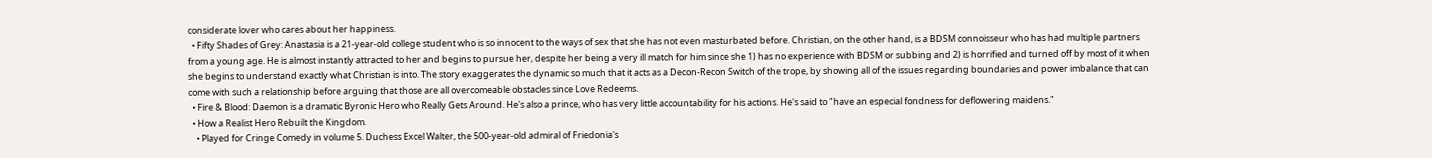considerate lover who cares about her happiness.
  • Fifty Shades of Grey: Anastasia is a 21-year-old college student who is so innocent to the ways of sex that she has not even masturbated before. Christian, on the other hand, is a BDSM connoisseur who has had multiple partners from a young age. He is almost instantly attracted to her and begins to pursue her, despite her being a very ill match for him since she 1) has no experience with BDSM or subbing and 2) is horrified and turned off by most of it when she begins to understand exactly what Christian is into. The story exaggerates the dynamic so much that it acts as a Decon-Recon Switch of the trope, by showing all of the issues regarding boundaries and power imbalance that can come with such a relationship before arguing that those are all overcomeable obstacles since Love Redeems.
  • Fire & Blood: Daemon is a dramatic Byronic Hero who Really Gets Around. He's also a prince, who has very little accountability for his actions. He's said to "have an especial fondness for deflowering maidens."
  • How a Realist Hero Rebuilt the Kingdom.
    • Played for Cringe Comedy in volume 5. Duchess Excel Walter, the 500-year-old admiral of Friedonia's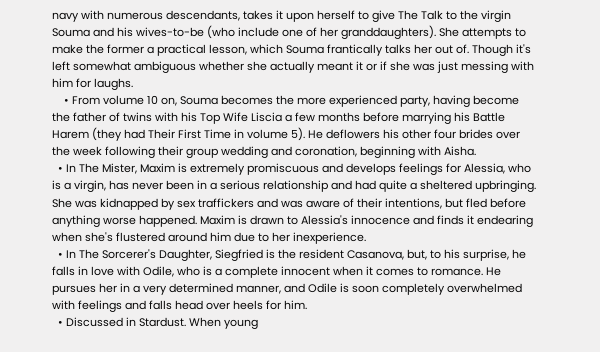navy with numerous descendants, takes it upon herself to give The Talk to the virgin Souma and his wives-to-be (who include one of her granddaughters). She attempts to make the former a practical lesson, which Souma frantically talks her out of. Though it's left somewhat ambiguous whether she actually meant it or if she was just messing with him for laughs.
    • From volume 10 on, Souma becomes the more experienced party, having become the father of twins with his Top Wife Liscia a few months before marrying his Battle Harem (they had Their First Time in volume 5). He deflowers his other four brides over the week following their group wedding and coronation, beginning with Aisha.
  • In The Mister, Maxim is extremely promiscuous and develops feelings for Alessia, who is a virgin, has never been in a serious relationship and had quite a sheltered upbringing. She was kidnapped by sex traffickers and was aware of their intentions, but fled before anything worse happened. Maxim is drawn to Alessia's innocence and finds it endearing when she's flustered around him due to her inexperience.
  • In The Sorcerer's Daughter, Siegfried is the resident Casanova, but, to his surprise, he falls in love with Odile, who is a complete innocent when it comes to romance. He pursues her in a very determined manner, and Odile is soon completely overwhelmed with feelings and falls head over heels for him.
  • Discussed in Stardust. When young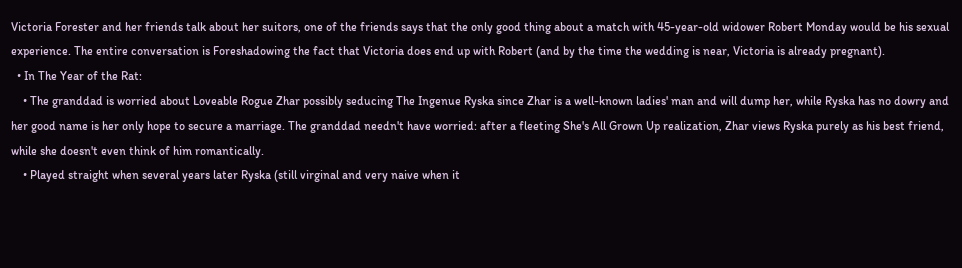Victoria Forester and her friends talk about her suitors, one of the friends says that the only good thing about a match with 45-year-old widower Robert Monday would be his sexual experience. The entire conversation is Foreshadowing the fact that Victoria does end up with Robert (and by the time the wedding is near, Victoria is already pregnant).
  • In The Year of the Rat:
    • The granddad is worried about Loveable Rogue Zhar possibly seducing The Ingenue Ryska since Zhar is a well-known ladies' man and will dump her, while Ryska has no dowry and her good name is her only hope to secure a marriage. The granddad needn't have worried: after a fleeting She's All Grown Up realization, Zhar views Ryska purely as his best friend, while she doesn't even think of him romantically.
    • Played straight when several years later Ryska (still virginal and very naive when it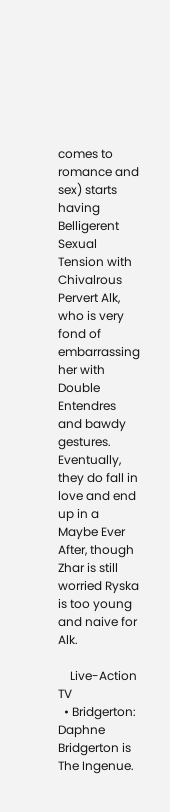comes to romance and sex) starts having Belligerent Sexual Tension with Chivalrous Pervert Alk, who is very fond of embarrassing her with Double Entendres and bawdy gestures. Eventually, they do fall in love and end up in a Maybe Ever After, though Zhar is still worried Ryska is too young and naive for Alk.

    Live-Action TV
  • Bridgerton: Daphne Bridgerton is The Ingenue.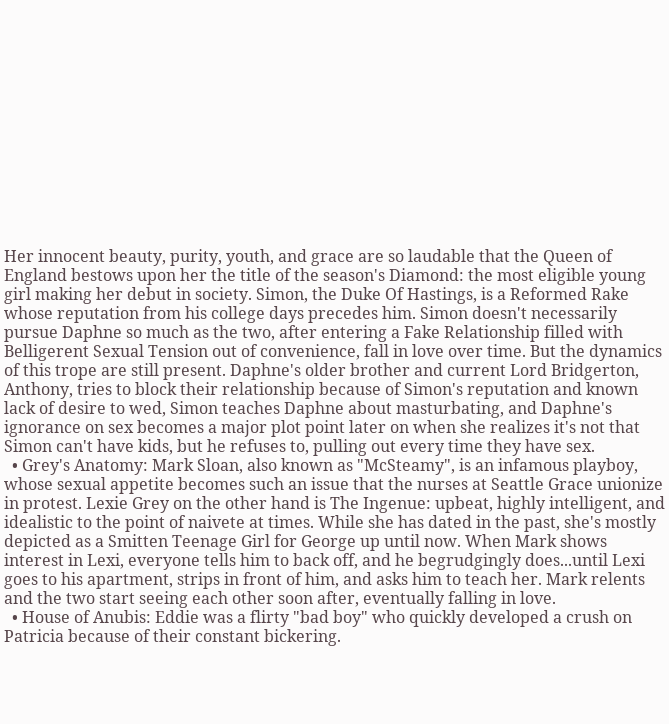Her innocent beauty, purity, youth, and grace are so laudable that the Queen of England bestows upon her the title of the season's Diamond: the most eligible young girl making her debut in society. Simon, the Duke Of Hastings, is a Reformed Rake whose reputation from his college days precedes him. Simon doesn't necessarily pursue Daphne so much as the two, after entering a Fake Relationship filled with Belligerent Sexual Tension out of convenience, fall in love over time. But the dynamics of this trope are still present. Daphne's older brother and current Lord Bridgerton, Anthony, tries to block their relationship because of Simon's reputation and known lack of desire to wed, Simon teaches Daphne about masturbating, and Daphne's ignorance on sex becomes a major plot point later on when she realizes it's not that Simon can't have kids, but he refuses to, pulling out every time they have sex.
  • Grey's Anatomy: Mark Sloan, also known as "McSteamy", is an infamous playboy, whose sexual appetite becomes such an issue that the nurses at Seattle Grace unionize in protest. Lexie Grey on the other hand is The Ingenue: upbeat, highly intelligent, and idealistic to the point of naivete at times. While she has dated in the past, she's mostly depicted as a Smitten Teenage Girl for George up until now. When Mark shows interest in Lexi, everyone tells him to back off, and he begrudgingly does...until Lexi goes to his apartment, strips in front of him, and asks him to teach her. Mark relents and the two start seeing each other soon after, eventually falling in love.
  • House of Anubis: Eddie was a flirty "bad boy" who quickly developed a crush on Patricia because of their constant bickering.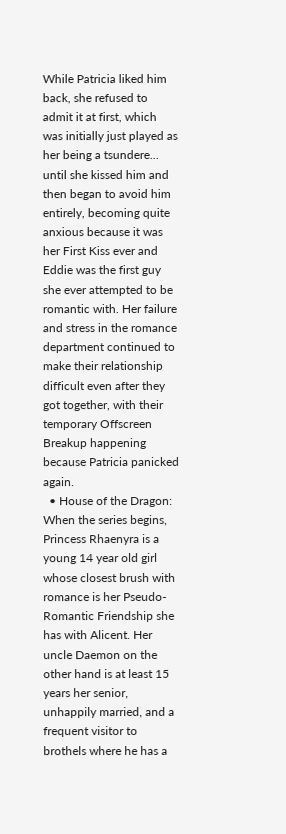While Patricia liked him back, she refused to admit it at first, which was initially just played as her being a tsundere... until she kissed him and then began to avoid him entirely, becoming quite anxious because it was her First Kiss ever and Eddie was the first guy she ever attempted to be romantic with. Her failure and stress in the romance department continued to make their relationship difficult even after they got together, with their temporary Offscreen Breakup happening because Patricia panicked again.
  • House of the Dragon: When the series begins, Princess Rhaenyra is a young 14 year old girl whose closest brush with romance is her Pseudo-Romantic Friendship she has with Alicent. Her uncle Daemon on the other hand is at least 15 years her senior, unhappily married, and a frequent visitor to brothels where he has a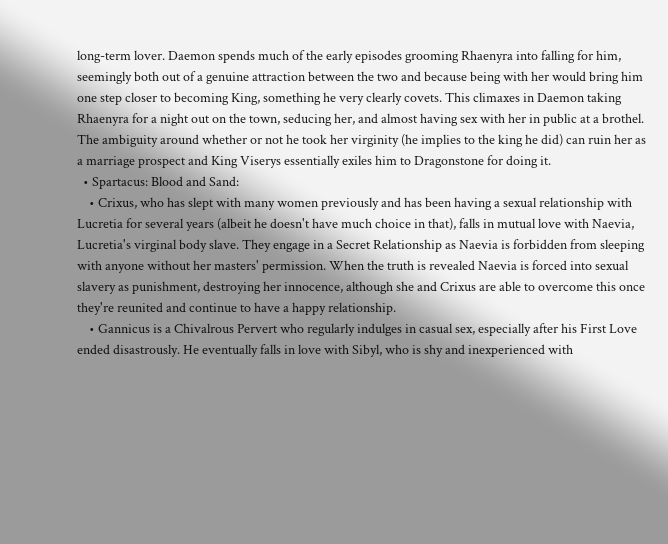long-term lover. Daemon spends much of the early episodes grooming Rhaenyra into falling for him, seemingly both out of a genuine attraction between the two and because being with her would bring him one step closer to becoming King, something he very clearly covets. This climaxes in Daemon taking Rhaenyra for a night out on the town, seducing her, and almost having sex with her in public at a brothel. The ambiguity around whether or not he took her virginity (he implies to the king he did) can ruin her as a marriage prospect and King Viserys essentially exiles him to Dragonstone for doing it.
  • Spartacus: Blood and Sand:
    • Crixus, who has slept with many women previously and has been having a sexual relationship with Lucretia for several years (albeit he doesn't have much choice in that), falls in mutual love with Naevia, Lucretia's virginal body slave. They engage in a Secret Relationship as Naevia is forbidden from sleeping with anyone without her masters' permission. When the truth is revealed Naevia is forced into sexual slavery as punishment, destroying her innocence, although she and Crixus are able to overcome this once they're reunited and continue to have a happy relationship.
    • Gannicus is a Chivalrous Pervert who regularly indulges in casual sex, especially after his First Love ended disastrously. He eventually falls in love with Sibyl, who is shy and inexperienced with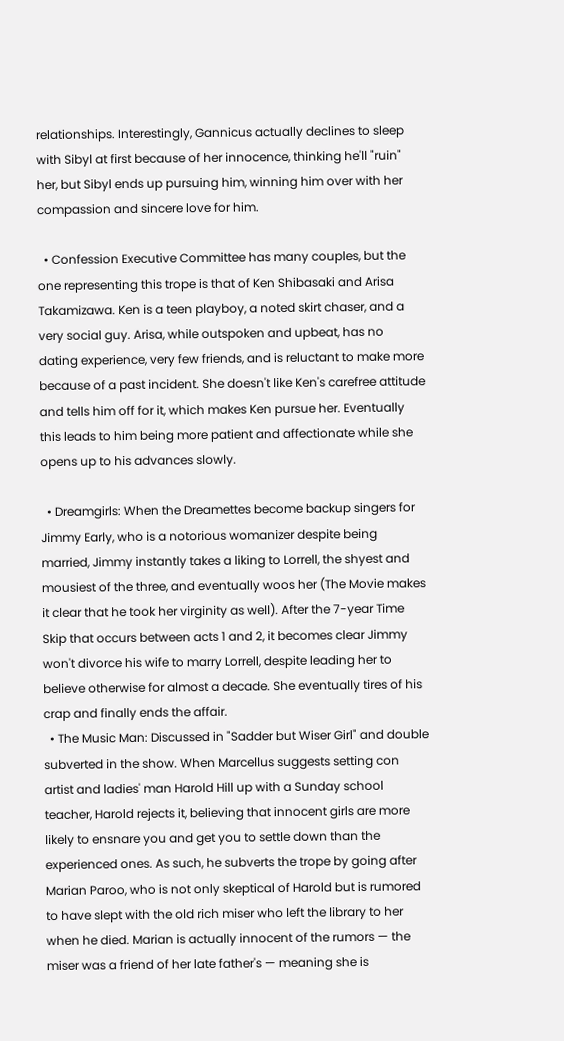relationships. Interestingly, Gannicus actually declines to sleep with Sibyl at first because of her innocence, thinking he'll "ruin" her, but Sibyl ends up pursuing him, winning him over with her compassion and sincere love for him.

  • Confession Executive Committee has many couples, but the one representing this trope is that of Ken Shibasaki and Arisa Takamizawa. Ken is a teen playboy, a noted skirt chaser, and a very social guy. Arisa, while outspoken and upbeat, has no dating experience, very few friends, and is reluctant to make more because of a past incident. She doesn't like Ken's carefree attitude and tells him off for it, which makes Ken pursue her. Eventually this leads to him being more patient and affectionate while she opens up to his advances slowly.

  • Dreamgirls: When the Dreamettes become backup singers for Jimmy Early, who is a notorious womanizer despite being married, Jimmy instantly takes a liking to Lorrell, the shyest and mousiest of the three, and eventually woos her (The Movie makes it clear that he took her virginity as well). After the 7-year Time Skip that occurs between acts 1 and 2, it becomes clear Jimmy won't divorce his wife to marry Lorrell, despite leading her to believe otherwise for almost a decade. She eventually tires of his crap and finally ends the affair.
  • The Music Man: Discussed in "Sadder but Wiser Girl" and double subverted in the show. When Marcellus suggests setting con artist and ladies' man Harold Hill up with a Sunday school teacher, Harold rejects it, believing that innocent girls are more likely to ensnare you and get you to settle down than the experienced ones. As such, he subverts the trope by going after Marian Paroo, who is not only skeptical of Harold but is rumored to have slept with the old rich miser who left the library to her when he died. Marian is actually innocent of the rumors — the miser was a friend of her late father's — meaning she is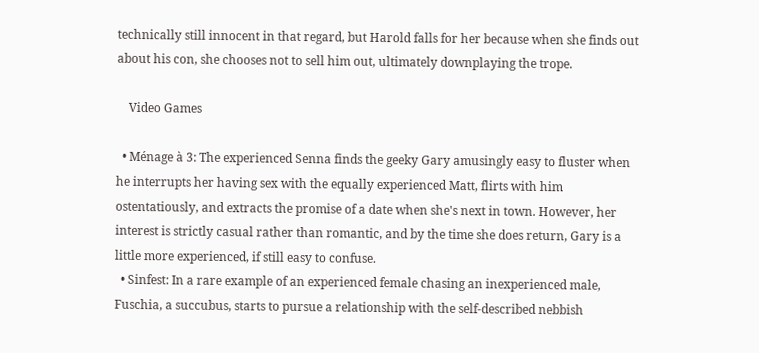technically still innocent in that regard, but Harold falls for her because when she finds out about his con, she chooses not to sell him out, ultimately downplaying the trope.

    Video Games

  • Ménage à 3: The experienced Senna finds the geeky Gary amusingly easy to fluster when he interrupts her having sex with the equally experienced Matt, flirts with him ostentatiously, and extracts the promise of a date when she's next in town. However, her interest is strictly casual rather than romantic, and by the time she does return, Gary is a little more experienced, if still easy to confuse.
  • Sinfest: In a rare example of an experienced female chasing an inexperienced male, Fuschia, a succubus, starts to pursue a relationship with the self-described nebbish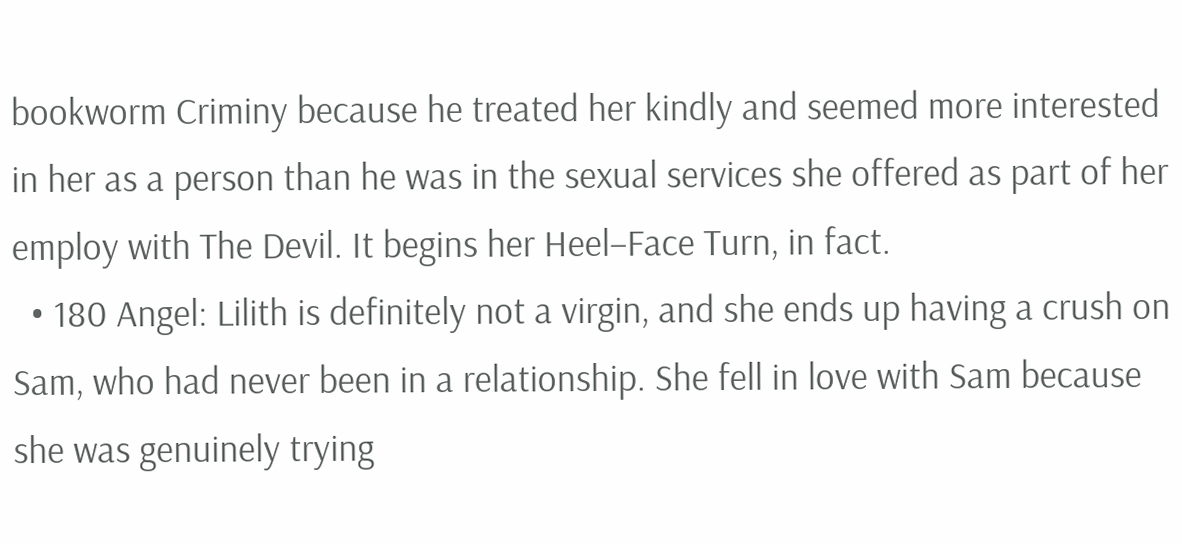bookworm Criminy because he treated her kindly and seemed more interested in her as a person than he was in the sexual services she offered as part of her employ with The Devil. It begins her Heel–Face Turn, in fact.
  • 180 Angel: Lilith is definitely not a virgin, and she ends up having a crush on Sam, who had never been in a relationship. She fell in love with Sam because she was genuinely trying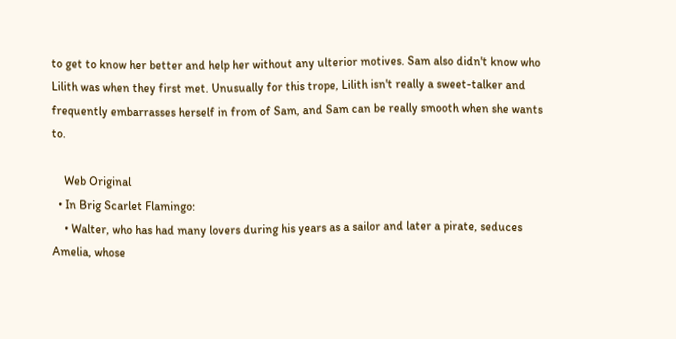to get to know her better and help her without any ulterior motives. Sam also didn't know who Lilith was when they first met. Unusually for this trope, Lilith isn't really a sweet-talker and frequently embarrasses herself in from of Sam, and Sam can be really smooth when she wants to.

    Web Original
  • In Brig Scarlet Flamingo:
    • Walter, who has had many lovers during his years as a sailor and later a pirate, seduces Amelia, whose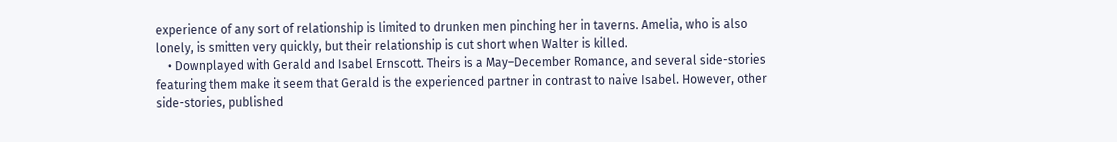experience of any sort of relationship is limited to drunken men pinching her in taverns. Amelia, who is also lonely, is smitten very quickly, but their relationship is cut short when Walter is killed.
    • Downplayed with Gerald and Isabel Ernscott. Theirs is a May–December Romance, and several side-stories featuring them make it seem that Gerald is the experienced partner in contrast to naive Isabel. However, other side-stories, published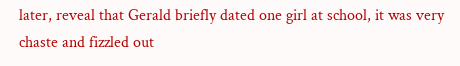later, reveal that Gerald briefly dated one girl at school, it was very chaste and fizzled out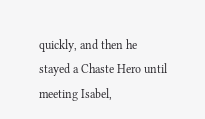quickly, and then he stayed a Chaste Hero until meeting Isabel,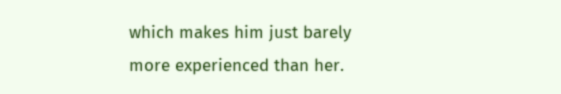which makes him just barely more experienced than her.